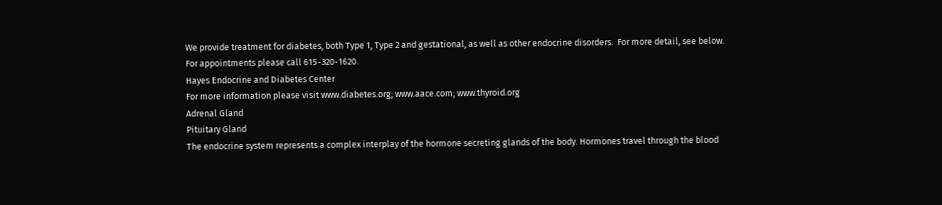We provide treatment for diabetes, both Type 1, Type 2 and gestational, as well as other endocrine disorders.  For more detail, see below.
For appointments please call 615-320-1620.
Hayes Endocrine and Diabetes Center
For more information please visit www.diabetes.org; www.aace.com; www.thyroid.org
Adrenal Gland
Pituitary Gland
The endocrine system represents a complex interplay of the hormone secreting glands of the body. Hormones travel through the blood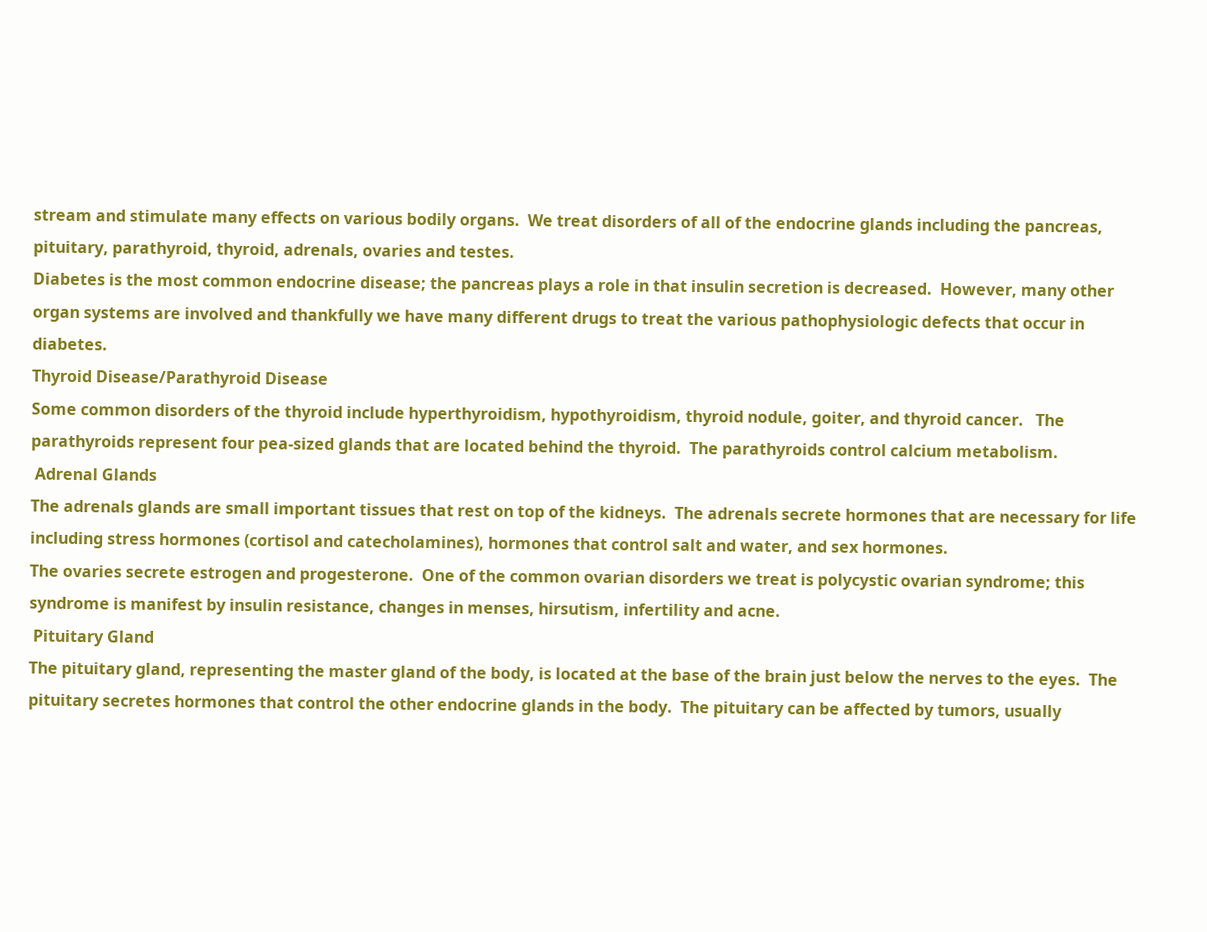stream and stimulate many effects on various bodily organs.  We treat disorders of all of the endocrine glands including the pancreas, pituitary, parathyroid, thyroid, adrenals, ovaries and testes.
Diabetes is the most common endocrine disease; the pancreas plays a role in that insulin secretion is decreased.  However, many other organ systems are involved and thankfully we have many different drugs to treat the various pathophysiologic defects that occur in diabetes.
Thyroid Disease/Parathyroid Disease
Some common disorders of the thyroid include hyperthyroidism, hypothyroidism, thyroid nodule, goiter, and thyroid cancer.   The parathyroids represent four pea-sized glands that are located behind the thyroid.  The parathyroids control calcium metabolism.
 Adrenal Glands
The adrenals glands are small important tissues that rest on top of the kidneys.  The adrenals secrete hormones that are necessary for life including stress hormones (cortisol and catecholamines), hormones that control salt and water, and sex hormones.
The ovaries secrete estrogen and progesterone.  One of the common ovarian disorders we treat is polycystic ovarian syndrome; this syndrome is manifest by insulin resistance, changes in menses, hirsutism, infertility and acne.
 Pituitary Gland
The pituitary gland, representing the master gland of the body, is located at the base of the brain just below the nerves to the eyes.  The pituitary secretes hormones that control the other endocrine glands in the body.  The pituitary can be affected by tumors, usually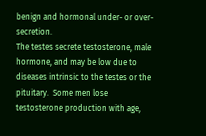benign and hormonal under- or over-secretion.
The testes secrete testosterone, male hormone, and may be low due to diseases intrinsic to the testes or the pituitary.  Some men lose testosterone production with age,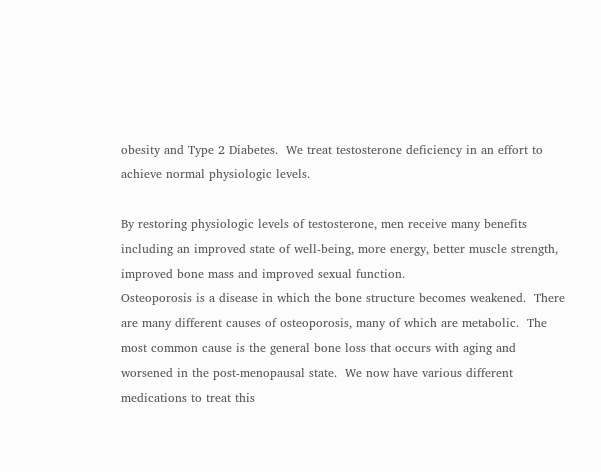obesity and Type 2 Diabetes.  We treat testosterone deficiency in an effort to achieve normal physiologic levels.

By restoring physiologic levels of testosterone, men receive many benefits including an improved state of well-being, more energy, better muscle strength, improved bone mass and improved sexual function.
Osteoporosis is a disease in which the bone structure becomes weakened.  There are many different causes of osteoporosis, many of which are metabolic.  The most common cause is the general bone loss that occurs with aging and worsened in the post-menopausal state.  We now have various different medications to treat this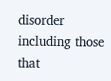disorder including those that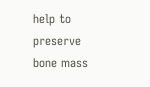help to preserve bone mass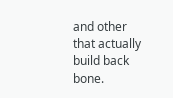and other that actually build back bone.